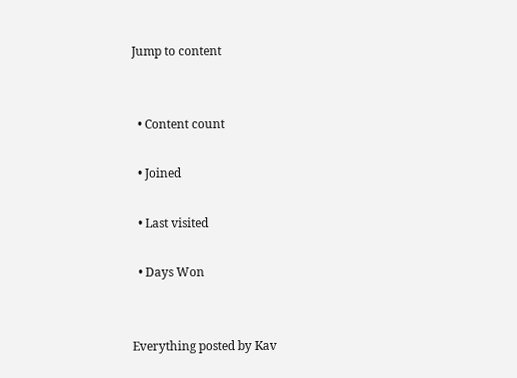Jump to content


  • Content count

  • Joined

  • Last visited

  • Days Won


Everything posted by Kav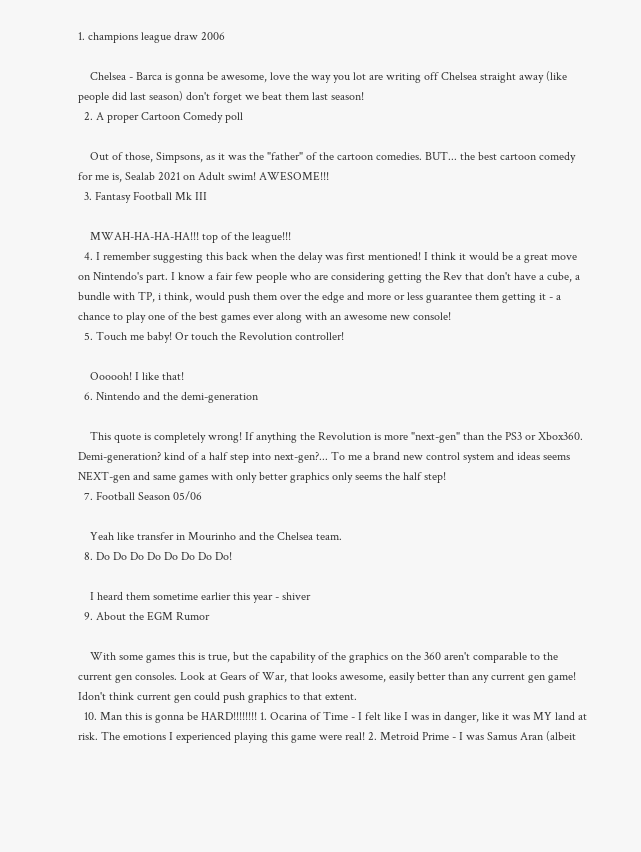1. champions league draw 2006

    Chelsea - Barca is gonna be awesome, love the way you lot are writing off Chelsea straight away (like people did last season) don't forget we beat them last season!
  2. A proper Cartoon Comedy poll

    Out of those, Simpsons, as it was the "father" of the cartoon comedies. BUT... the best cartoon comedy for me is, Sealab 2021 on Adult swim! AWESOME!!!
  3. Fantasy Football Mk III

    MWAH-HA-HA-HA!!! top of the league!!!
  4. I remember suggesting this back when the delay was first mentioned! I think it would be a great move on Nintendo's part. I know a fair few people who are considering getting the Rev that don't have a cube, a bundle with TP, i think, would push them over the edge and more or less guarantee them getting it - a chance to play one of the best games ever along with an awesome new console!
  5. Touch me baby! Or touch the Revolution controller!

    Oooooh! I like that!
  6. Nintendo and the demi-generation

    This quote is completely wrong! If anything the Revolution is more "next-gen" than the PS3 or Xbox360. Demi-generation? kind of a half step into next-gen?... To me a brand new control system and ideas seems NEXT-gen and same games with only better graphics only seems the half step!
  7. Football Season 05/06

    Yeah like transfer in Mourinho and the Chelsea team.
  8. Do Do Do Do Do Do Do Do!

    I heard them sometime earlier this year - shiver
  9. About the EGM Rumor

    With some games this is true, but the capability of the graphics on the 360 aren't comparable to the current gen consoles. Look at Gears of War, that looks awesome, easily better than any current gen game! Idon't think current gen could push graphics to that extent.
  10. Man this is gonna be HARD!!!!!!!! 1. Ocarina of Time - I felt like I was in danger, like it was MY land at risk. The emotions I experienced playing this game were real! 2. Metroid Prime - I was Samus Aran (albeit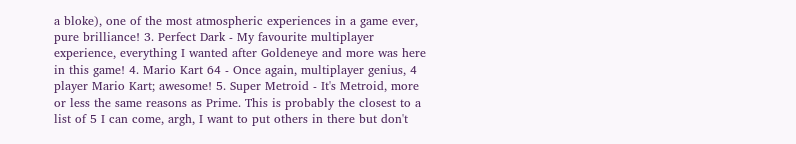a bloke), one of the most atmospheric experiences in a game ever, pure brilliance! 3. Perfect Dark - My favourite multiplayer experience, everything I wanted after Goldeneye and more was here in this game! 4. Mario Kart 64 - Once again, multiplayer genius, 4 player Mario Kart; awesome! 5. Super Metroid - It's Metroid, more or less the same reasons as Prime. This is probably the closest to a list of 5 I can come, argh, I want to put others in there but don't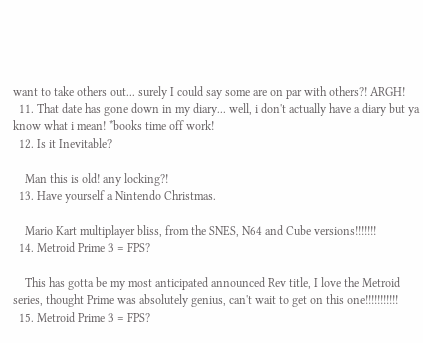want to take others out... surely I could say some are on par with others?! ARGH!
  11. That date has gone down in my diary... well, i don't actually have a diary but ya know what i mean! *books time off work!
  12. Is it Inevitable?

    Man this is old! any locking?!
  13. Have yourself a Nintendo Christmas.

    Mario Kart multiplayer bliss, from the SNES, N64 and Cube versions!!!!!!!
  14. Metroid Prime 3 = FPS?

    This has gotta be my most anticipated announced Rev title, I love the Metroid series, thought Prime was absolutely genius, can't wait to get on this one!!!!!!!!!!!
  15. Metroid Prime 3 = FPS?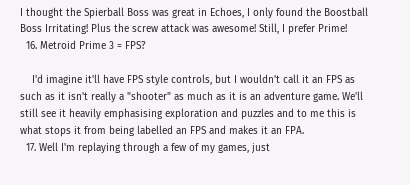I thought the Spierball Boss was great in Echoes, I only found the Boostball Boss Irritating! Plus the screw attack was awesome! Still, I prefer Prime!
  16. Metroid Prime 3 = FPS?

    I'd imagine it'll have FPS style controls, but I wouldn't call it an FPS as such as it isn't really a "shooter" as much as it is an adventure game. We'll still see it heavily emphasising exploration and puzzles and to me this is what stops it from being labelled an FPS and makes it an FPA.
  17. Well I'm replaying through a few of my games, just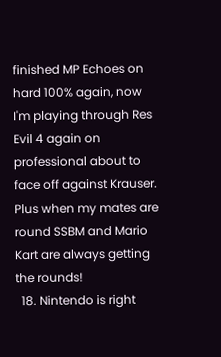finished MP Echoes on hard 100% again, now I'm playing through Res Evil 4 again on professional about to face off against Krauser. Plus when my mates are round SSBM and Mario Kart are always getting the rounds!
  18. Nintendo is right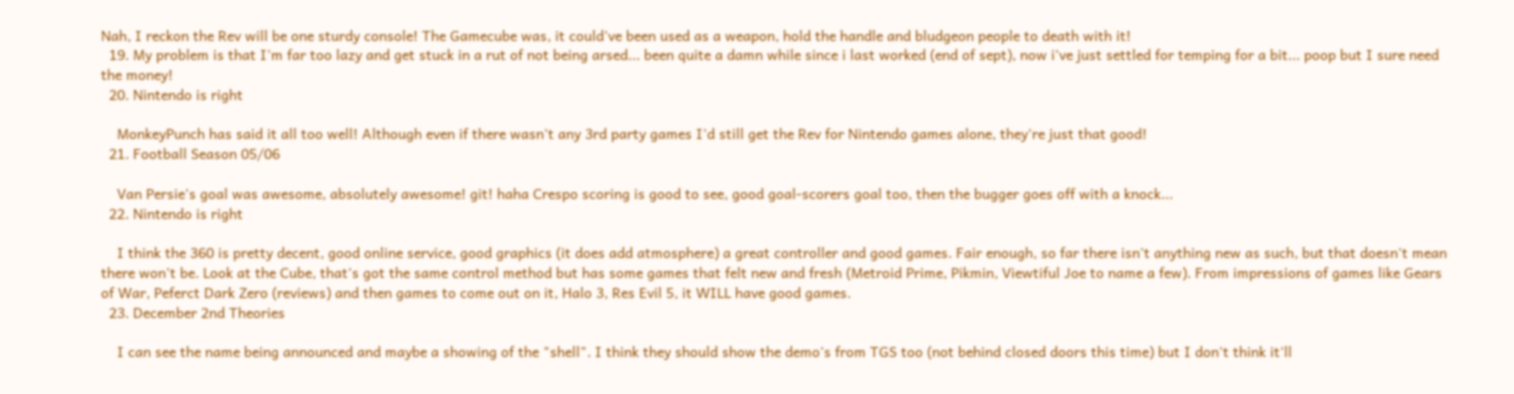Nah, I reckon the Rev will be one sturdy console! The Gamecube was, it could've been used as a weapon, hold the handle and bludgeon people to death with it!
  19. My problem is that I'm far too lazy and get stuck in a rut of not being arsed... been quite a damn while since i last worked (end of sept), now i've just settled for temping for a bit... poop but I sure need the money!
  20. Nintendo is right

    MonkeyPunch has said it all too well! Although even if there wasn't any 3rd party games I'd still get the Rev for Nintendo games alone, they're just that good!
  21. Football Season 05/06

    Van Persie's goal was awesome, absolutely awesome! git! haha Crespo scoring is good to see, good goal-scorers goal too, then the bugger goes off with a knock...
  22. Nintendo is right

    I think the 360 is pretty decent, good online service, good graphics (it does add atmosphere) a great controller and good games. Fair enough, so far there isn't anything new as such, but that doesn't mean there won't be. Look at the Cube, that's got the same control method but has some games that felt new and fresh (Metroid Prime, Pikmin, Viewtiful Joe to name a few). From impressions of games like Gears of War, Peferct Dark Zero (reviews) and then games to come out on it, Halo 3, Res Evil 5, it WILL have good games.
  23. December 2nd Theories

    I can see the name being announced and maybe a showing of the "shell". I think they should show the demo's from TGS too (not behind closed doors this time) but I don't think it'll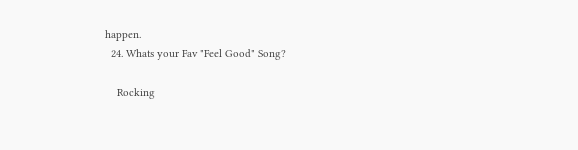happen.
  24. Whats your Fav "Feel Good" Song?

    Rocking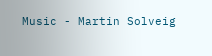Music - Martin Solveig